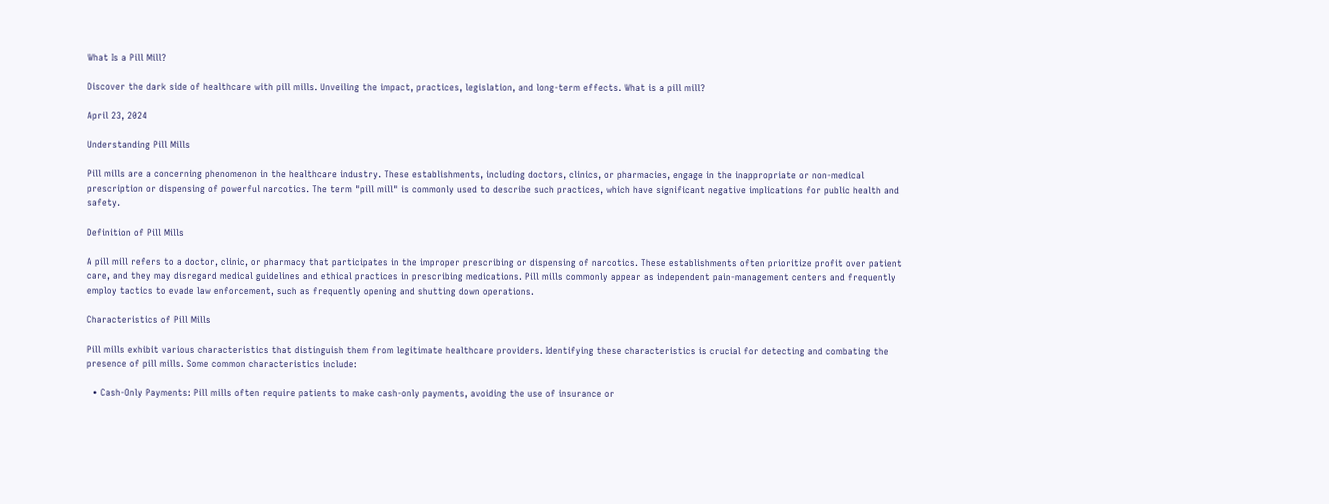What Is a Pill Mill?

Discover the dark side of healthcare with pill mills. Unveiling the impact, practices, legislation, and long-term effects. What is a pill mill?

April 23, 2024

Understanding Pill Mills

Pill mills are a concerning phenomenon in the healthcare industry. These establishments, including doctors, clinics, or pharmacies, engage in the inappropriate or non-medical prescription or dispensing of powerful narcotics. The term "pill mill" is commonly used to describe such practices, which have significant negative implications for public health and safety.

Definition of Pill Mills

A pill mill refers to a doctor, clinic, or pharmacy that participates in the improper prescribing or dispensing of narcotics. These establishments often prioritize profit over patient care, and they may disregard medical guidelines and ethical practices in prescribing medications. Pill mills commonly appear as independent pain-management centers and frequently employ tactics to evade law enforcement, such as frequently opening and shutting down operations.

Characteristics of Pill Mills

Pill mills exhibit various characteristics that distinguish them from legitimate healthcare providers. Identifying these characteristics is crucial for detecting and combating the presence of pill mills. Some common characteristics include:

  • Cash-Only Payments: Pill mills often require patients to make cash-only payments, avoiding the use of insurance or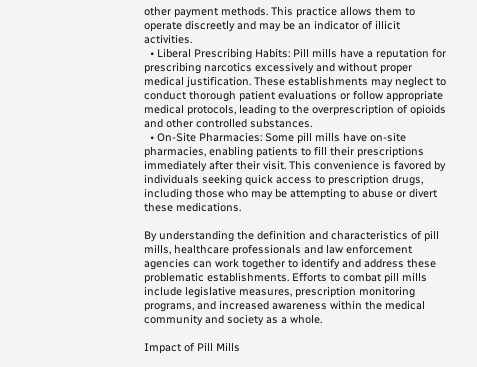other payment methods. This practice allows them to operate discreetly and may be an indicator of illicit activities.
  • Liberal Prescribing Habits: Pill mills have a reputation for prescribing narcotics excessively and without proper medical justification. These establishments may neglect to conduct thorough patient evaluations or follow appropriate medical protocols, leading to the overprescription of opioids and other controlled substances.
  • On-Site Pharmacies: Some pill mills have on-site pharmacies, enabling patients to fill their prescriptions immediately after their visit. This convenience is favored by individuals seeking quick access to prescription drugs, including those who may be attempting to abuse or divert these medications.

By understanding the definition and characteristics of pill mills, healthcare professionals and law enforcement agencies can work together to identify and address these problematic establishments. Efforts to combat pill mills include legislative measures, prescription monitoring programs, and increased awareness within the medical community and society as a whole.

Impact of Pill Mills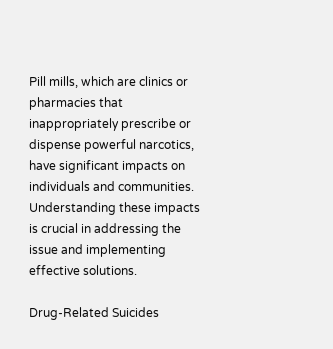Pill mills, which are clinics or pharmacies that inappropriately prescribe or dispense powerful narcotics, have significant impacts on individuals and communities. Understanding these impacts is crucial in addressing the issue and implementing effective solutions.

Drug-Related Suicides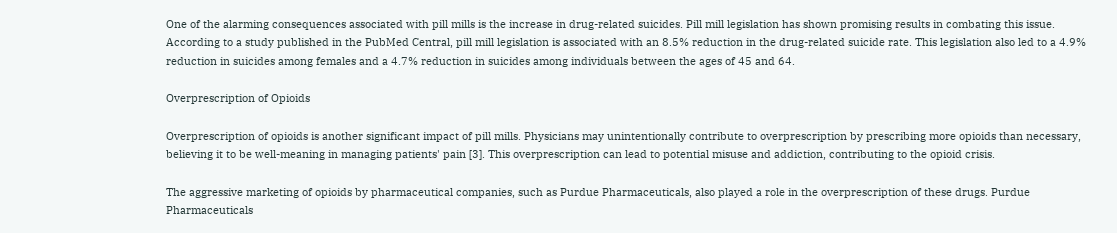One of the alarming consequences associated with pill mills is the increase in drug-related suicides. Pill mill legislation has shown promising results in combating this issue. According to a study published in the PubMed Central, pill mill legislation is associated with an 8.5% reduction in the drug-related suicide rate. This legislation also led to a 4.9% reduction in suicides among females and a 4.7% reduction in suicides among individuals between the ages of 45 and 64.

Overprescription of Opioids

Overprescription of opioids is another significant impact of pill mills. Physicians may unintentionally contribute to overprescription by prescribing more opioids than necessary, believing it to be well-meaning in managing patients' pain [3]. This overprescription can lead to potential misuse and addiction, contributing to the opioid crisis.

The aggressive marketing of opioids by pharmaceutical companies, such as Purdue Pharmaceuticals, also played a role in the overprescription of these drugs. Purdue Pharmaceuticals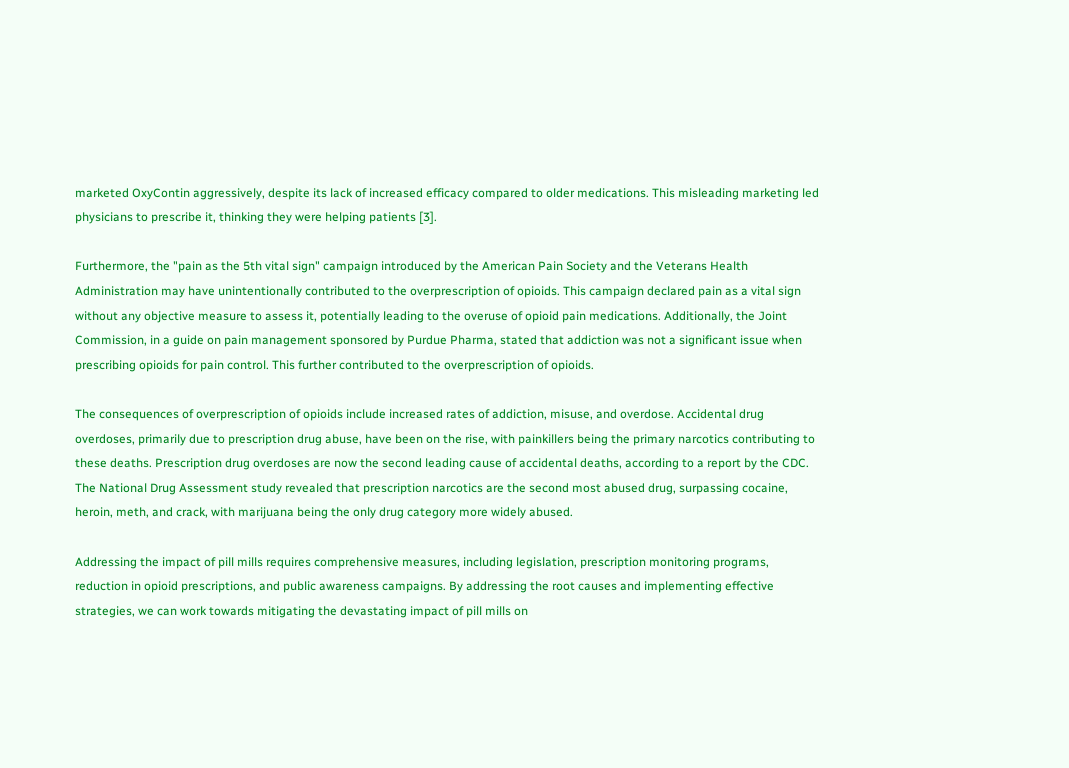marketed OxyContin aggressively, despite its lack of increased efficacy compared to older medications. This misleading marketing led physicians to prescribe it, thinking they were helping patients [3].

Furthermore, the "pain as the 5th vital sign" campaign introduced by the American Pain Society and the Veterans Health Administration may have unintentionally contributed to the overprescription of opioids. This campaign declared pain as a vital sign without any objective measure to assess it, potentially leading to the overuse of opioid pain medications. Additionally, the Joint Commission, in a guide on pain management sponsored by Purdue Pharma, stated that addiction was not a significant issue when prescribing opioids for pain control. This further contributed to the overprescription of opioids.

The consequences of overprescription of opioids include increased rates of addiction, misuse, and overdose. Accidental drug overdoses, primarily due to prescription drug abuse, have been on the rise, with painkillers being the primary narcotics contributing to these deaths. Prescription drug overdoses are now the second leading cause of accidental deaths, according to a report by the CDC. The National Drug Assessment study revealed that prescription narcotics are the second most abused drug, surpassing cocaine, heroin, meth, and crack, with marijuana being the only drug category more widely abused.

Addressing the impact of pill mills requires comprehensive measures, including legislation, prescription monitoring programs, reduction in opioid prescriptions, and public awareness campaigns. By addressing the root causes and implementing effective strategies, we can work towards mitigating the devastating impact of pill mills on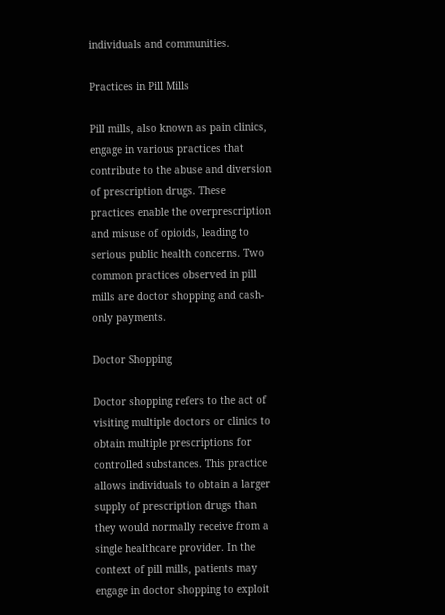individuals and communities.

Practices in Pill Mills

Pill mills, also known as pain clinics, engage in various practices that contribute to the abuse and diversion of prescription drugs. These practices enable the overprescription and misuse of opioids, leading to serious public health concerns. Two common practices observed in pill mills are doctor shopping and cash-only payments.

Doctor Shopping

Doctor shopping refers to the act of visiting multiple doctors or clinics to obtain multiple prescriptions for controlled substances. This practice allows individuals to obtain a larger supply of prescription drugs than they would normally receive from a single healthcare provider. In the context of pill mills, patients may engage in doctor shopping to exploit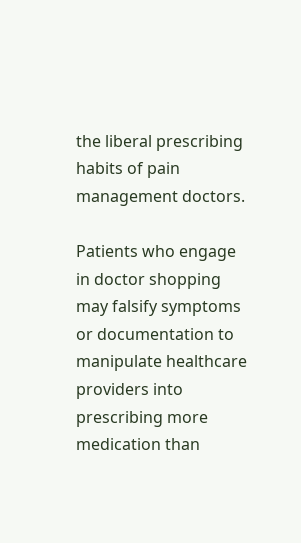the liberal prescribing habits of pain management doctors.

Patients who engage in doctor shopping may falsify symptoms or documentation to manipulate healthcare providers into prescribing more medication than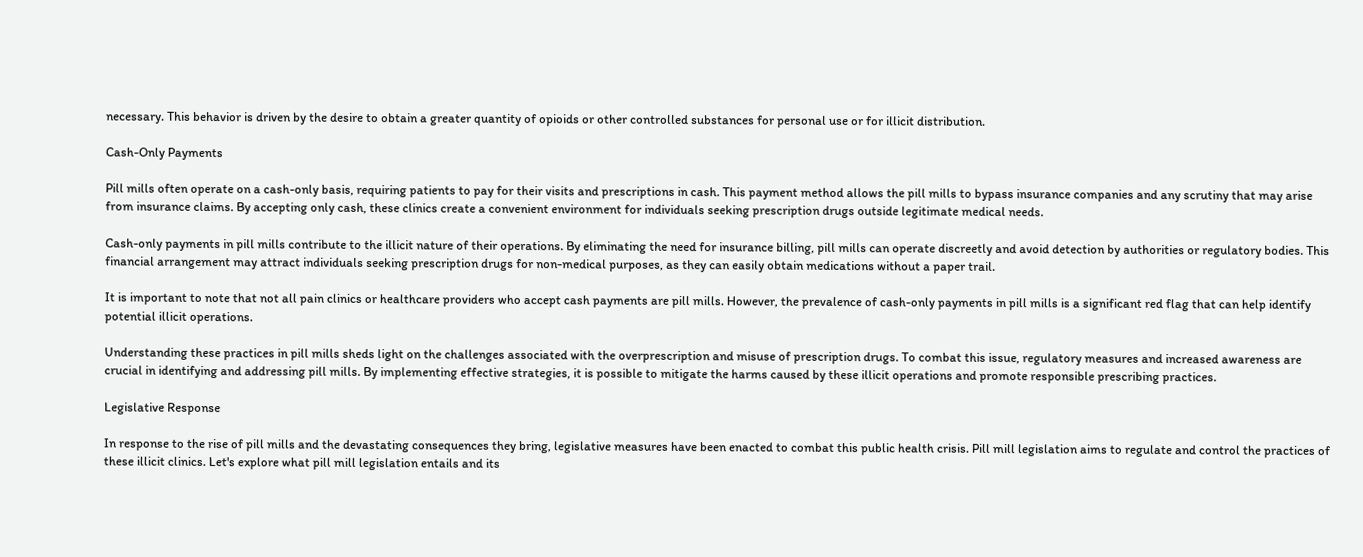necessary. This behavior is driven by the desire to obtain a greater quantity of opioids or other controlled substances for personal use or for illicit distribution.

Cash-Only Payments

Pill mills often operate on a cash-only basis, requiring patients to pay for their visits and prescriptions in cash. This payment method allows the pill mills to bypass insurance companies and any scrutiny that may arise from insurance claims. By accepting only cash, these clinics create a convenient environment for individuals seeking prescription drugs outside legitimate medical needs.

Cash-only payments in pill mills contribute to the illicit nature of their operations. By eliminating the need for insurance billing, pill mills can operate discreetly and avoid detection by authorities or regulatory bodies. This financial arrangement may attract individuals seeking prescription drugs for non-medical purposes, as they can easily obtain medications without a paper trail.

It is important to note that not all pain clinics or healthcare providers who accept cash payments are pill mills. However, the prevalence of cash-only payments in pill mills is a significant red flag that can help identify potential illicit operations.

Understanding these practices in pill mills sheds light on the challenges associated with the overprescription and misuse of prescription drugs. To combat this issue, regulatory measures and increased awareness are crucial in identifying and addressing pill mills. By implementing effective strategies, it is possible to mitigate the harms caused by these illicit operations and promote responsible prescribing practices.

Legislative Response

In response to the rise of pill mills and the devastating consequences they bring, legislative measures have been enacted to combat this public health crisis. Pill mill legislation aims to regulate and control the practices of these illicit clinics. Let's explore what pill mill legislation entails and its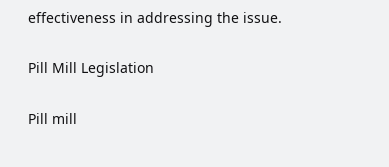effectiveness in addressing the issue.

Pill Mill Legislation

Pill mill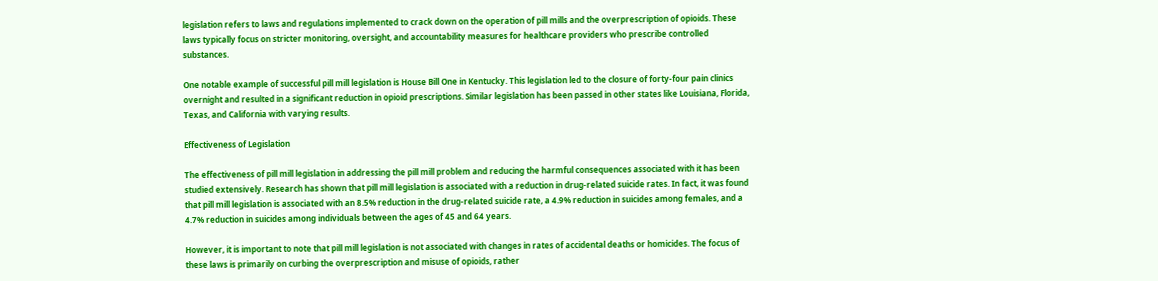legislation refers to laws and regulations implemented to crack down on the operation of pill mills and the overprescription of opioids. These laws typically focus on stricter monitoring, oversight, and accountability measures for healthcare providers who prescribe controlled substances.

One notable example of successful pill mill legislation is House Bill One in Kentucky. This legislation led to the closure of forty-four pain clinics overnight and resulted in a significant reduction in opioid prescriptions. Similar legislation has been passed in other states like Louisiana, Florida, Texas, and California with varying results.

Effectiveness of Legislation

The effectiveness of pill mill legislation in addressing the pill mill problem and reducing the harmful consequences associated with it has been studied extensively. Research has shown that pill mill legislation is associated with a reduction in drug-related suicide rates. In fact, it was found that pill mill legislation is associated with an 8.5% reduction in the drug-related suicide rate, a 4.9% reduction in suicides among females, and a 4.7% reduction in suicides among individuals between the ages of 45 and 64 years.

However, it is important to note that pill mill legislation is not associated with changes in rates of accidental deaths or homicides. The focus of these laws is primarily on curbing the overprescription and misuse of opioids, rather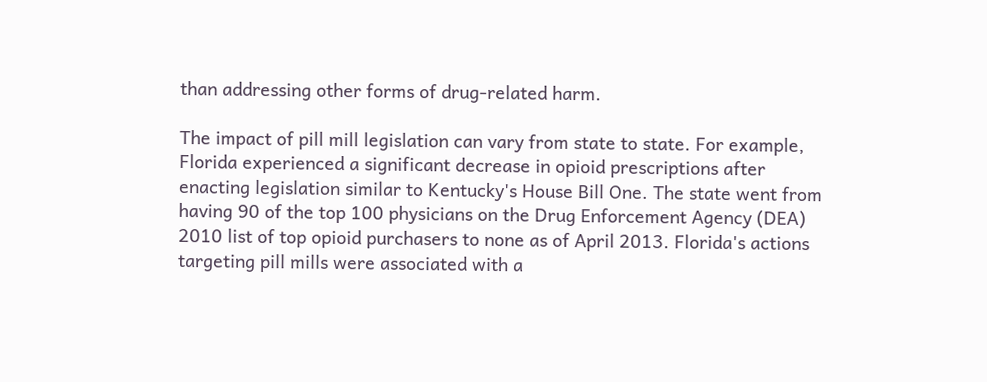than addressing other forms of drug-related harm.

The impact of pill mill legislation can vary from state to state. For example, Florida experienced a significant decrease in opioid prescriptions after enacting legislation similar to Kentucky's House Bill One. The state went from having 90 of the top 100 physicians on the Drug Enforcement Agency (DEA) 2010 list of top opioid purchasers to none as of April 2013. Florida's actions targeting pill mills were associated with a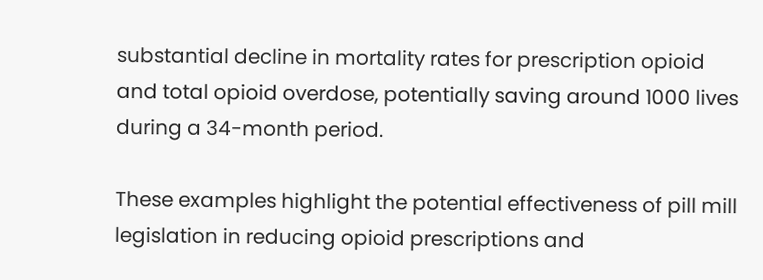substantial decline in mortality rates for prescription opioid and total opioid overdose, potentially saving around 1000 lives during a 34-month period.

These examples highlight the potential effectiveness of pill mill legislation in reducing opioid prescriptions and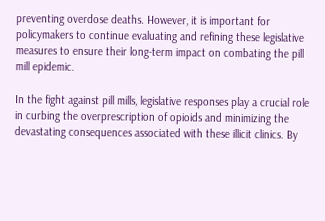preventing overdose deaths. However, it is important for policymakers to continue evaluating and refining these legislative measures to ensure their long-term impact on combating the pill mill epidemic.

In the fight against pill mills, legislative responses play a crucial role in curbing the overprescription of opioids and minimizing the devastating consequences associated with these illicit clinics. By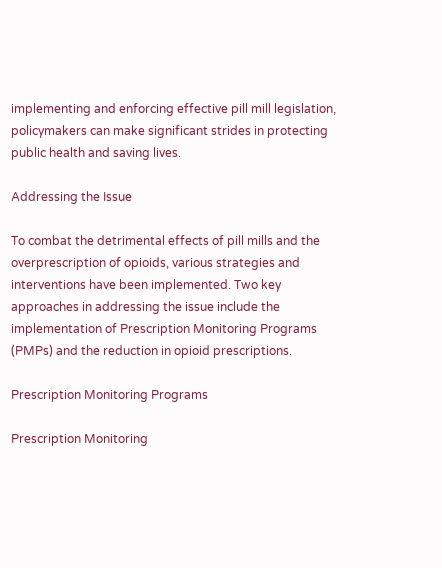implementing and enforcing effective pill mill legislation, policymakers can make significant strides in protecting public health and saving lives.

Addressing the Issue

To combat the detrimental effects of pill mills and the overprescription of opioids, various strategies and interventions have been implemented. Two key approaches in addressing the issue include the implementation of Prescription Monitoring Programs (PMPs) and the reduction in opioid prescriptions.

Prescription Monitoring Programs

Prescription Monitoring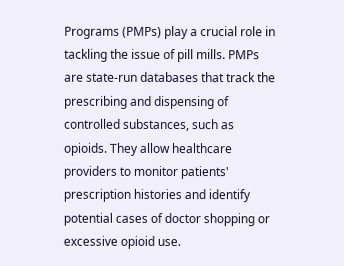Programs (PMPs) play a crucial role in tackling the issue of pill mills. PMPs are state-run databases that track the prescribing and dispensing of controlled substances, such as opioids. They allow healthcare providers to monitor patients' prescription histories and identify potential cases of doctor shopping or excessive opioid use.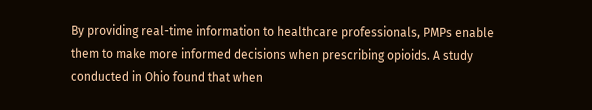By providing real-time information to healthcare professionals, PMPs enable them to make more informed decisions when prescribing opioids. A study conducted in Ohio found that when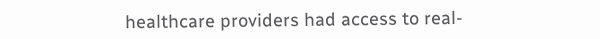healthcare providers had access to real-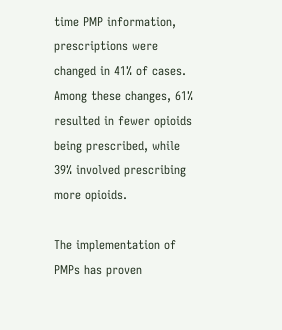time PMP information, prescriptions were changed in 41% of cases. Among these changes, 61% resulted in fewer opioids being prescribed, while 39% involved prescribing more opioids.

The implementation of PMPs has proven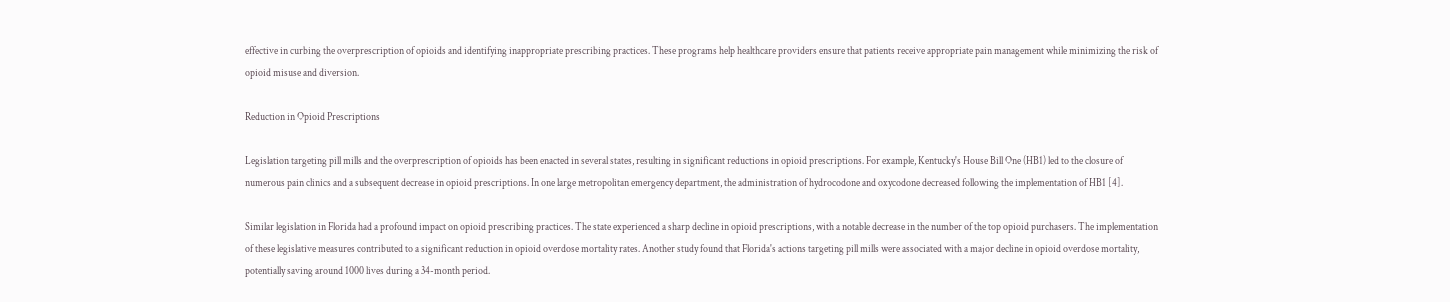effective in curbing the overprescription of opioids and identifying inappropriate prescribing practices. These programs help healthcare providers ensure that patients receive appropriate pain management while minimizing the risk of opioid misuse and diversion.

Reduction in Opioid Prescriptions

Legislation targeting pill mills and the overprescription of opioids has been enacted in several states, resulting in significant reductions in opioid prescriptions. For example, Kentucky's House Bill One (HB1) led to the closure of numerous pain clinics and a subsequent decrease in opioid prescriptions. In one large metropolitan emergency department, the administration of hydrocodone and oxycodone decreased following the implementation of HB1 [4].

Similar legislation in Florida had a profound impact on opioid prescribing practices. The state experienced a sharp decline in opioid prescriptions, with a notable decrease in the number of the top opioid purchasers. The implementation of these legislative measures contributed to a significant reduction in opioid overdose mortality rates. Another study found that Florida's actions targeting pill mills were associated with a major decline in opioid overdose mortality, potentially saving around 1000 lives during a 34-month period.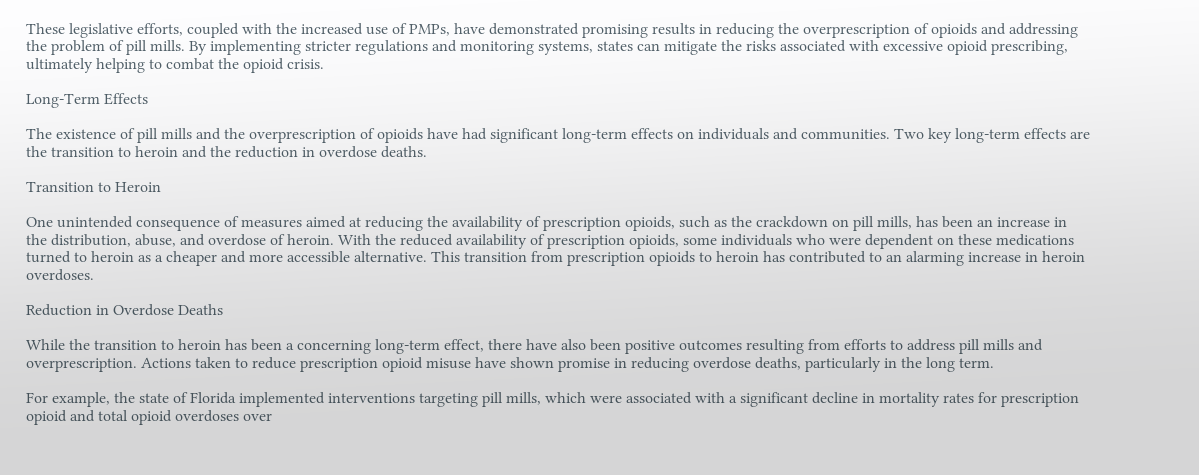These legislative efforts, coupled with the increased use of PMPs, have demonstrated promising results in reducing the overprescription of opioids and addressing the problem of pill mills. By implementing stricter regulations and monitoring systems, states can mitigate the risks associated with excessive opioid prescribing, ultimately helping to combat the opioid crisis.

Long-Term Effects

The existence of pill mills and the overprescription of opioids have had significant long-term effects on individuals and communities. Two key long-term effects are the transition to heroin and the reduction in overdose deaths.

Transition to Heroin

One unintended consequence of measures aimed at reducing the availability of prescription opioids, such as the crackdown on pill mills, has been an increase in the distribution, abuse, and overdose of heroin. With the reduced availability of prescription opioids, some individuals who were dependent on these medications turned to heroin as a cheaper and more accessible alternative. This transition from prescription opioids to heroin has contributed to an alarming increase in heroin overdoses.

Reduction in Overdose Deaths

While the transition to heroin has been a concerning long-term effect, there have also been positive outcomes resulting from efforts to address pill mills and overprescription. Actions taken to reduce prescription opioid misuse have shown promise in reducing overdose deaths, particularly in the long term.

For example, the state of Florida implemented interventions targeting pill mills, which were associated with a significant decline in mortality rates for prescription opioid and total opioid overdoses over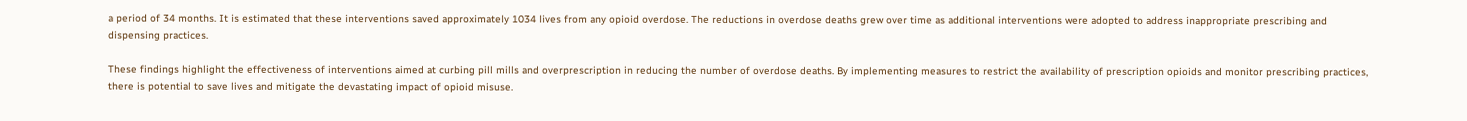a period of 34 months. It is estimated that these interventions saved approximately 1034 lives from any opioid overdose. The reductions in overdose deaths grew over time as additional interventions were adopted to address inappropriate prescribing and dispensing practices.

These findings highlight the effectiveness of interventions aimed at curbing pill mills and overprescription in reducing the number of overdose deaths. By implementing measures to restrict the availability of prescription opioids and monitor prescribing practices, there is potential to save lives and mitigate the devastating impact of opioid misuse.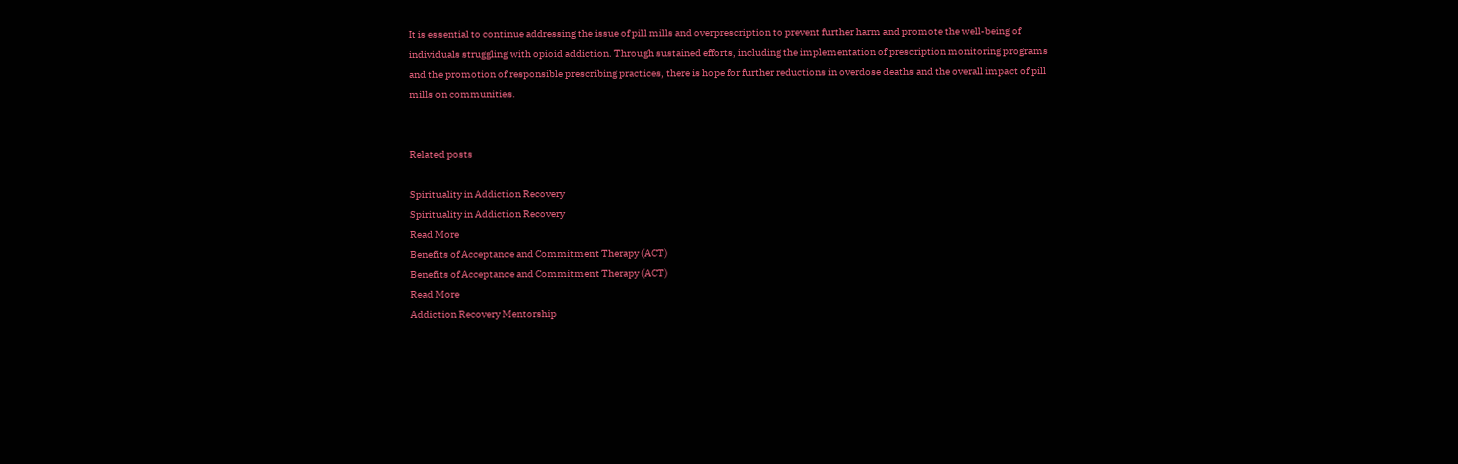It is essential to continue addressing the issue of pill mills and overprescription to prevent further harm and promote the well-being of individuals struggling with opioid addiction. Through sustained efforts, including the implementation of prescription monitoring programs and the promotion of responsible prescribing practices, there is hope for further reductions in overdose deaths and the overall impact of pill mills on communities.


Related posts

Spirituality in Addiction Recovery
Spirituality in Addiction Recovery
Read More
Benefits of Acceptance and Commitment Therapy (ACT)
Benefits of Acceptance and Commitment Therapy (ACT)
Read More
Addiction Recovery Mentorship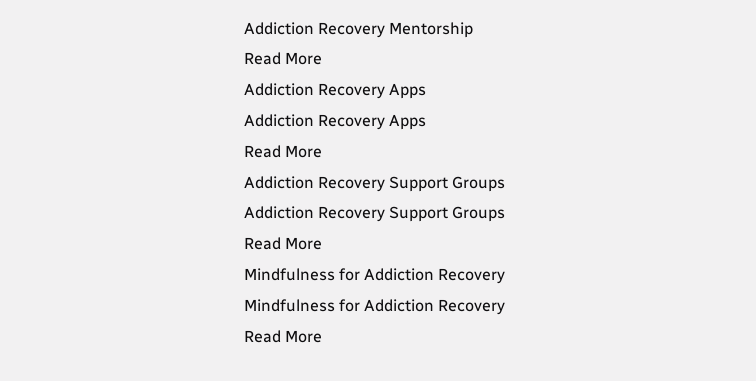Addiction Recovery Mentorship
Read More
Addiction Recovery Apps
Addiction Recovery Apps
Read More
Addiction Recovery Support Groups
Addiction Recovery Support Groups
Read More
Mindfulness for Addiction Recovery
Mindfulness for Addiction Recovery
Read More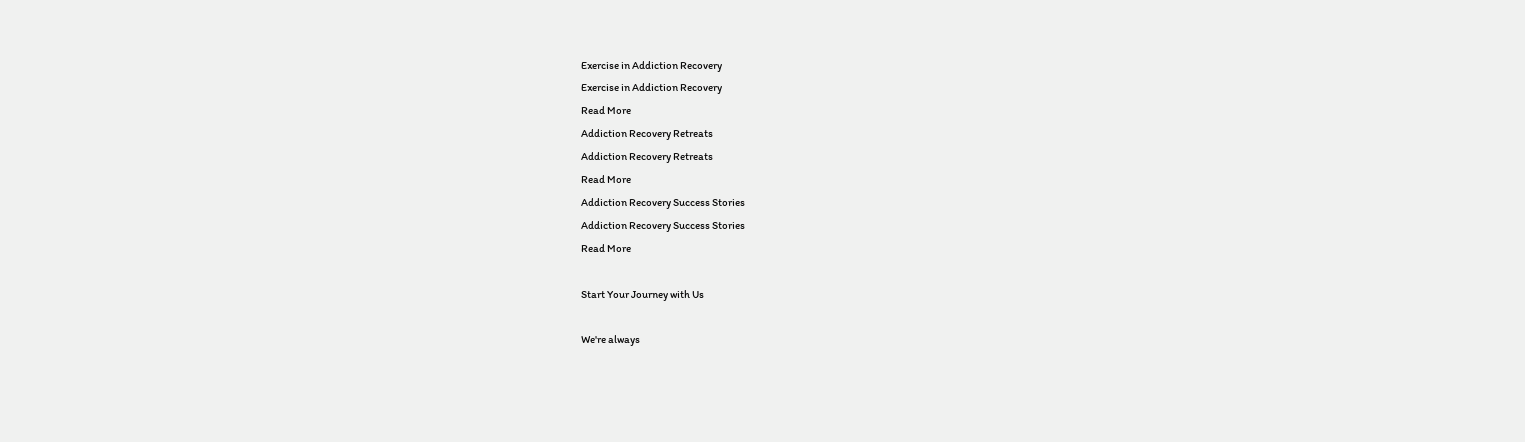Exercise in Addiction Recovery
Exercise in Addiction Recovery
Read More
Addiction Recovery Retreats
Addiction Recovery Retreats
Read More
Addiction Recovery Success Stories
Addiction Recovery Success Stories
Read More

Start Your Journey with Us

We're always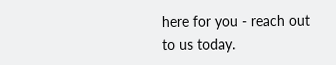here for you - reach out to us today.